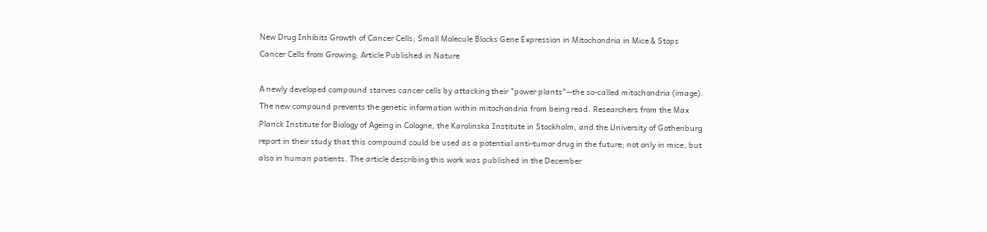New Drug Inhibits Growth of Cancer Cells; Small Molecule Blocks Gene Expression in Mitochondria in Mice & Stops Cancer Cells from Growing; Article Published in Nature

A newly developed compound starves cancer cells by attacking their "power plants"--the so-called mitochondria (image). The new compound prevents the genetic information within mitochondria from being read. Researchers from the Max Planck Institute for Biology of Ageing in Cologne, the Karolinska Institute in Stockholm, and the University of Gothenburg report in their study that this compound could be used as a potential anti-tumor drug in the future; not only in mice, but also in human patients. The article describing this work was published in the December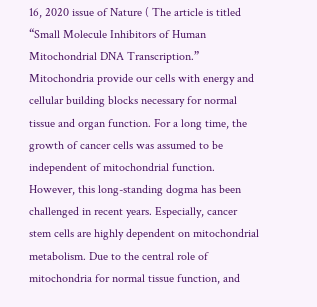16, 2020 issue of Nature ( The article is titled “Small Molecule Inhibitors of Human Mitochondrial DNA Transcription.” Mitochondria provide our cells with energy and cellular building blocks necessary for normal tissue and organ function. For a long time, the growth of cancer cells was assumed to be independent of mitochondrial function. However, this long-standing dogma has been challenged in recent years. Especially, cancer stem cells are highly dependent on mitochondrial metabolism. Due to the central role of mitochondria for normal tissue function, and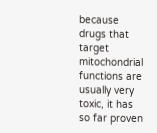because drugs that target mitochondrial functions are usually very toxic, it has so far proven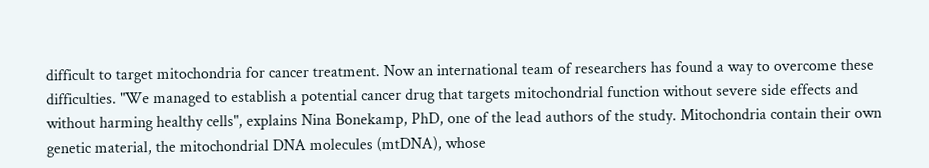difficult to target mitochondria for cancer treatment. Now an international team of researchers has found a way to overcome these difficulties. "We managed to establish a potential cancer drug that targets mitochondrial function without severe side effects and without harming healthy cells", explains Nina Bonekamp, PhD, one of the lead authors of the study. Mitochondria contain their own genetic material, the mitochondrial DNA molecules (mtDNA), whose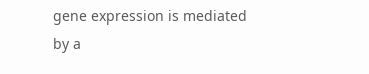gene expression is mediated by a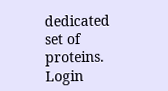dedicated set of proteins.
Login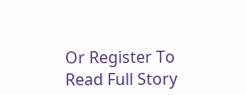Or Register To Read Full Story